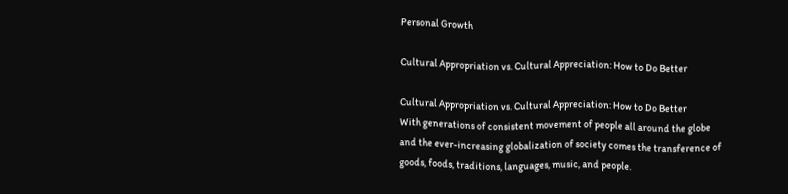Personal Growth

Cultural Appropriation vs. Cultural Appreciation: How to Do Better

Cultural Appropriation vs. Cultural Appreciation: How to Do Better
With generations of consistent movement of people all around the globe and the ever-increasing globalization of society comes the transference of goods, foods, traditions, languages, music, and people.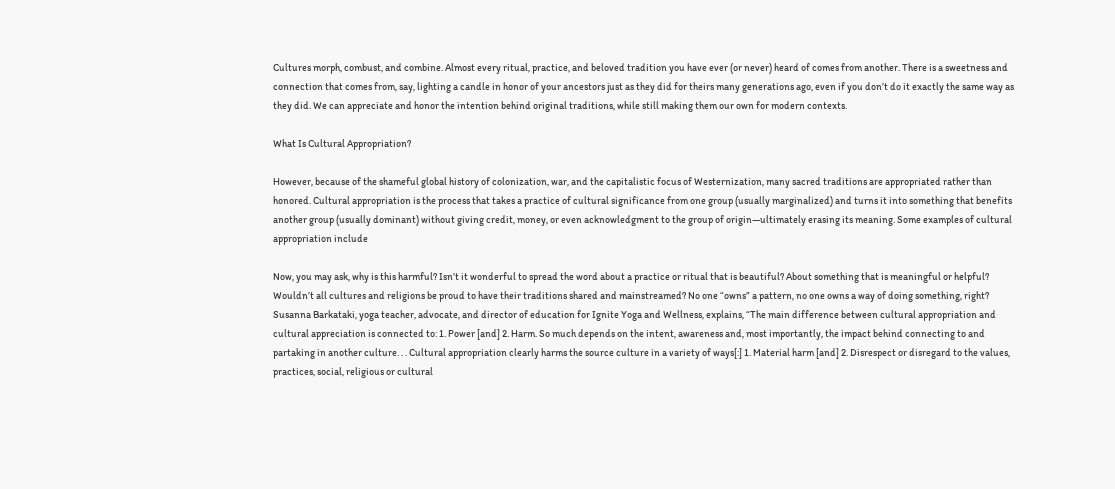Cultures morph, combust, and combine. Almost every ritual, practice, and beloved tradition you have ever (or never) heard of comes from another. There is a sweetness and connection that comes from, say, lighting a candle in honor of your ancestors just as they did for theirs many generations ago, even if you don’t do it exactly the same way as they did. We can appreciate and honor the intention behind original traditions, while still making them our own for modern contexts.

What Is Cultural Appropriation?

However, because of the shameful global history of colonization, war, and the capitalistic focus of Westernization, many sacred traditions are appropriated rather than honored. Cultural appropriation is the process that takes a practice of cultural significance from one group (usually marginalized) and turns it into something that benefits another group (usually dominant) without giving credit, money, or even acknowledgment to the group of origin—ultimately erasing its meaning. Some examples of cultural appropriation include

Now, you may ask, why is this harmful? Isn’t it wonderful to spread the word about a practice or ritual that is beautiful? About something that is meaningful or helpful? Wouldn’t all cultures and religions be proud to have their traditions shared and mainstreamed? No one “owns” a pattern, no one owns a way of doing something, right? Susanna Barkataki, yoga teacher, advocate, and director of education for Ignite Yoga and Wellness, explains, “The main difference between cultural appropriation and cultural appreciation is connected to: 1. Power [and] 2. Harm. So much depends on the intent, awareness and, most importantly, the impact behind connecting to and partaking in another culture. . . Cultural appropriation clearly harms the source culture in a variety of ways[:] 1. Material harm [and] 2. Disrespect or disregard to the values, practices, social, religious or cultural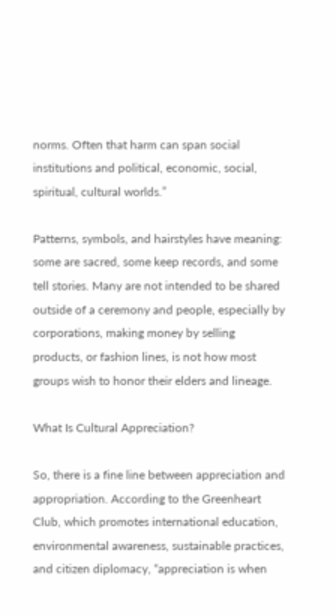norms. Often that harm can span social institutions and political, economic, social, spiritual, cultural worlds.”

Patterns, symbols, and hairstyles have meaning: some are sacred, some keep records, and some tell stories. Many are not intended to be shared outside of a ceremony and people, especially by corporations, making money by selling products, or fashion lines, is not how most groups wish to honor their elders and lineage.

What Is Cultural Appreciation?

So, there is a fine line between appreciation and appropriation. According to the Greenheart Club, which promotes international education, environmental awareness, sustainable practices, and citizen diplomacy, “appreciation is when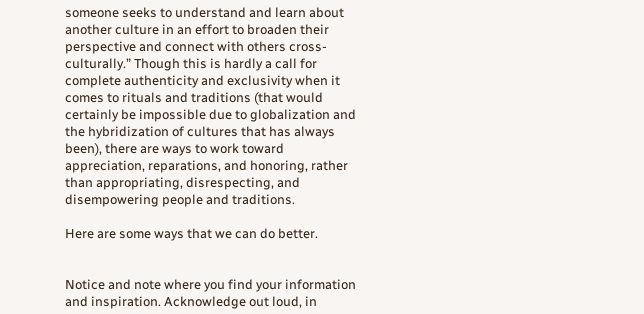someone seeks to understand and learn about another culture in an effort to broaden their perspective and connect with others cross-culturally.” Though this is hardly a call for complete authenticity and exclusivity when it comes to rituals and traditions (that would certainly be impossible due to globalization and the hybridization of cultures that has always been), there are ways to work toward appreciation, reparations, and honoring, rather than appropriating, disrespecting, and disempowering people and traditions.

Here are some ways that we can do better.


Notice and note where you find your information and inspiration. Acknowledge out loud, in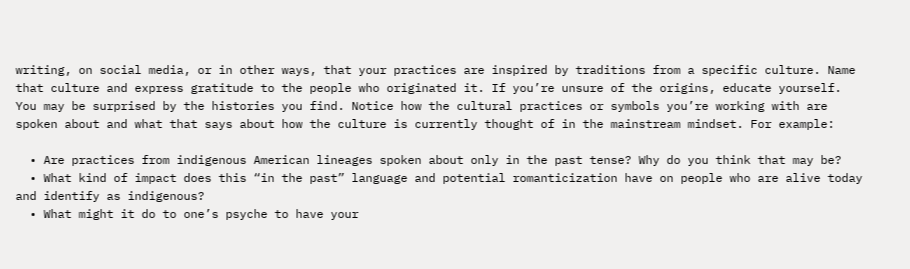writing, on social media, or in other ways, that your practices are inspired by traditions from a specific culture. Name that culture and express gratitude to the people who originated it. If you’re unsure of the origins, educate yourself. You may be surprised by the histories you find. Notice how the cultural practices or symbols you’re working with are spoken about and what that says about how the culture is currently thought of in the mainstream mindset. For example:

  • Are practices from indigenous American lineages spoken about only in the past tense? Why do you think that may be?
  • What kind of impact does this “in the past” language and potential romanticization have on people who are alive today and identify as indigenous?
  • What might it do to one’s psyche to have your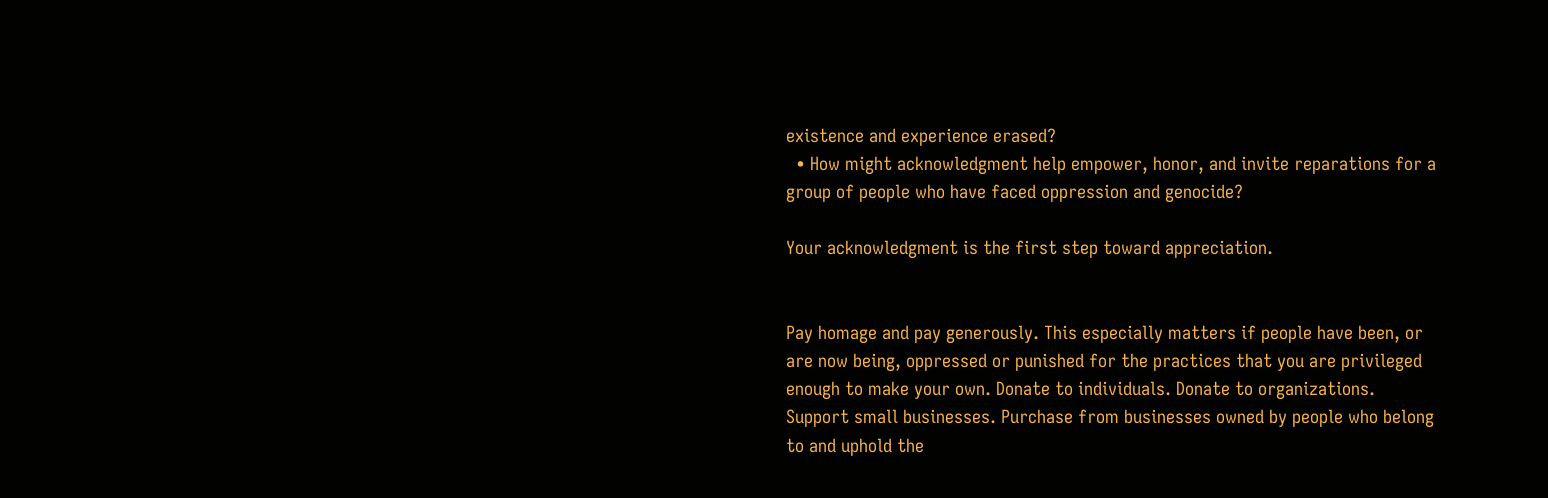existence and experience erased?
  • How might acknowledgment help empower, honor, and invite reparations for a group of people who have faced oppression and genocide?

Your acknowledgment is the first step toward appreciation.


Pay homage and pay generously. This especially matters if people have been, or are now being, oppressed or punished for the practices that you are privileged enough to make your own. Donate to individuals. Donate to organizations. Support small businesses. Purchase from businesses owned by people who belong to and uphold the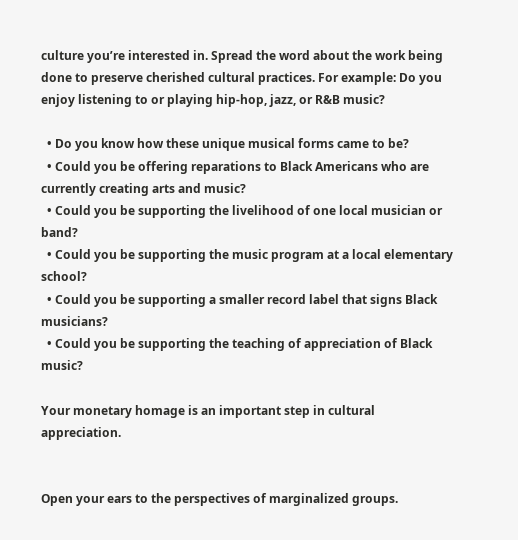culture you’re interested in. Spread the word about the work being done to preserve cherished cultural practices. For example: Do you enjoy listening to or playing hip-hop, jazz, or R&B music?

  • Do you know how these unique musical forms came to be?
  • Could you be offering reparations to Black Americans who are currently creating arts and music?
  • Could you be supporting the livelihood of one local musician or band?
  • Could you be supporting the music program at a local elementary school?
  • Could you be supporting a smaller record label that signs Black musicians?
  • Could you be supporting the teaching of appreciation of Black music?

Your monetary homage is an important step in cultural appreciation.


Open your ears to the perspectives of marginalized groups.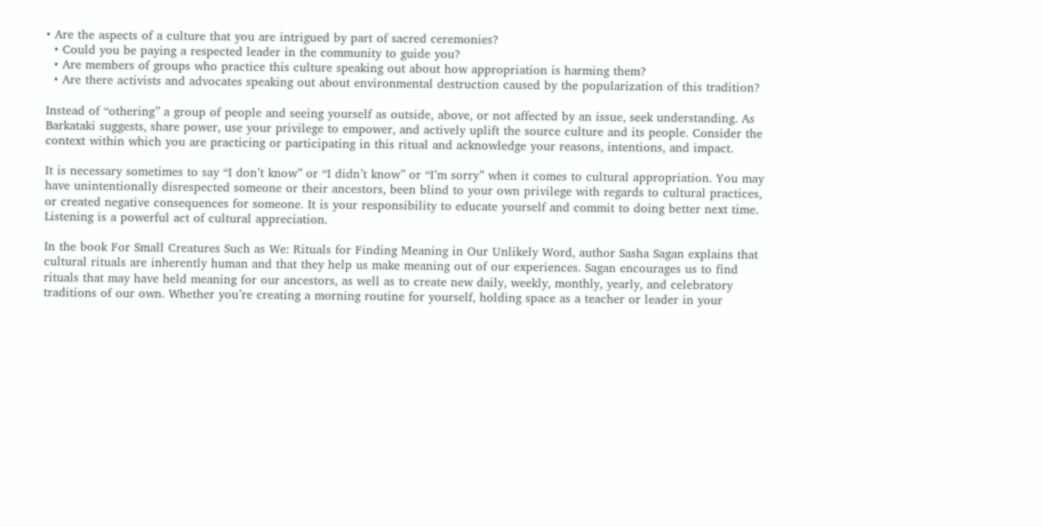• Are the aspects of a culture that you are intrigued by part of sacred ceremonies?
  • Could you be paying a respected leader in the community to guide you?
  • Are members of groups who practice this culture speaking out about how appropriation is harming them?
  • Are there activists and advocates speaking out about environmental destruction caused by the popularization of this tradition?

Instead of “othering” a group of people and seeing yourself as outside, above, or not affected by an issue, seek understanding. As Barkataki suggests, share power, use your privilege to empower, and actively uplift the source culture and its people. Consider the context within which you are practicing or participating in this ritual and acknowledge your reasons, intentions, and impact.

It is necessary sometimes to say “I don’t know” or “I didn’t know” or “I’m sorry” when it comes to cultural appropriation. You may have unintentionally disrespected someone or their ancestors, been blind to your own privilege with regards to cultural practices, or created negative consequences for someone. It is your responsibility to educate yourself and commit to doing better next time. Listening is a powerful act of cultural appreciation.

In the book For Small Creatures Such as We: Rituals for Finding Meaning in Our Unlikely Word, author Sasha Sagan explains that cultural rituals are inherently human and that they help us make meaning out of our experiences. Sagan encourages us to find rituals that may have held meaning for our ancestors, as well as to create new daily, weekly, monthly, yearly, and celebratory traditions of our own. Whether you’re creating a morning routine for yourself, holding space as a teacher or leader in your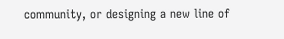community, or designing a new line of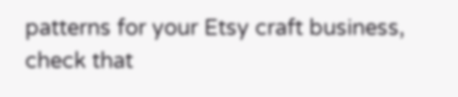patterns for your Etsy craft business, check that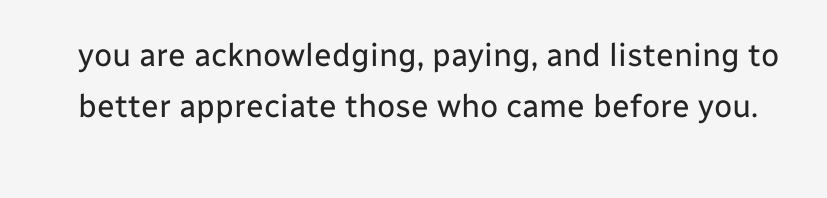you are acknowledging, paying, and listening to better appreciate those who came before you.